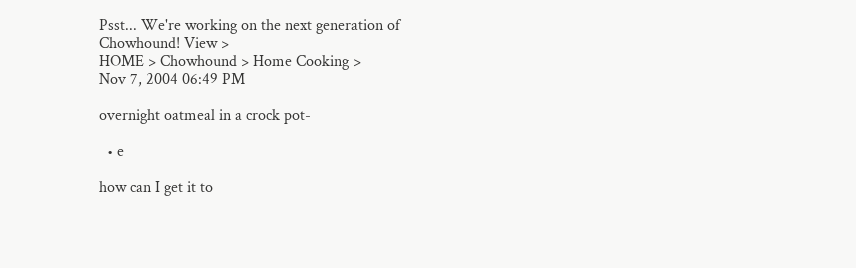Psst... We're working on the next generation of Chowhound! View >
HOME > Chowhound > Home Cooking >
Nov 7, 2004 06:49 PM

overnight oatmeal in a crock pot-

  • e

how can I get it to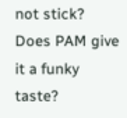not stick? Does PAM give it a funky taste?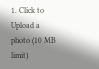1. Click to Upload a photo (10 MB limit)